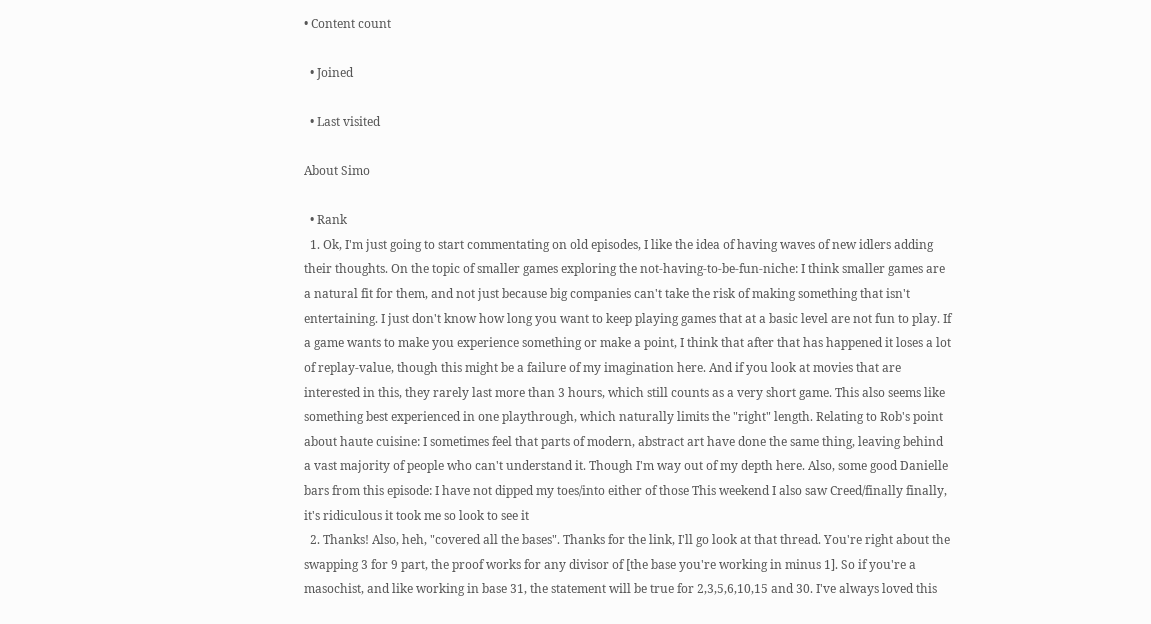• Content count

  • Joined

  • Last visited

About Simo

  • Rank
  1. Ok, I'm just going to start commentating on old episodes, I like the idea of having waves of new idlers adding their thoughts. On the topic of smaller games exploring the not-having-to-be-fun-niche: I think smaller games are a natural fit for them, and not just because big companies can't take the risk of making something that isn't entertaining. I just don't know how long you want to keep playing games that at a basic level are not fun to play. If a game wants to make you experience something or make a point, I think that after that has happened it loses a lot of replay-value, though this might be a failure of my imagination here. And if you look at movies that are interested in this, they rarely last more than 3 hours, which still counts as a very short game. This also seems like something best experienced in one playthrough, which naturally limits the "right" length. Relating to Rob's point about haute cuisine: I sometimes feel that parts of modern, abstract art have done the same thing, leaving behind a vast majority of people who can't understand it. Though I'm way out of my depth here. Also, some good Danielle bars from this episode: I have not dipped my toes/into either of those This weekend I also saw Creed/finally finally, it's ridiculous it took me so look to see it
  2. Thanks! Also, heh, "covered all the bases". Thanks for the link, I'll go look at that thread. You're right about the swapping 3 for 9 part, the proof works for any divisor of [the base you're working in minus 1]. So if you're a masochist, and like working in base 31, the statement will be true for 2,3,5,6,10,15 and 30. I've always loved this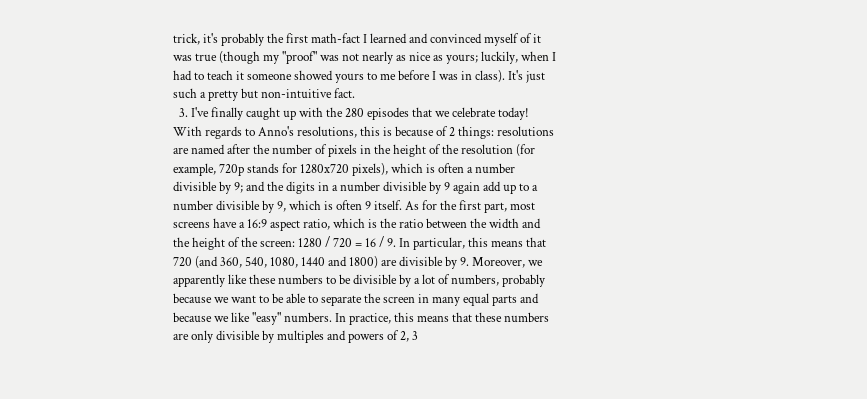trick, it's probably the first math-fact I learned and convinced myself of it was true (though my "proof" was not nearly as nice as yours; luckily, when I had to teach it someone showed yours to me before I was in class). It's just such a pretty but non-intuitive fact.
  3. I've finally caught up with the 280 episodes that we celebrate today! With regards to Anno's resolutions, this is because of 2 things: resolutions are named after the number of pixels in the height of the resolution (for example, 720p stands for 1280x720 pixels), which is often a number divisible by 9; and the digits in a number divisible by 9 again add up to a number divisible by 9, which is often 9 itself. As for the first part, most screens have a 16:9 aspect ratio, which is the ratio between the width and the height of the screen: 1280 / 720 = 16 / 9. In particular, this means that 720 (and 360, 540, 1080, 1440 and 1800) are divisible by 9. Moreover, we apparently like these numbers to be divisible by a lot of numbers, probably because we want to be able to separate the screen in many equal parts and because we like "easy" numbers. In practice, this means that these numbers are only divisible by multiples and powers of 2, 3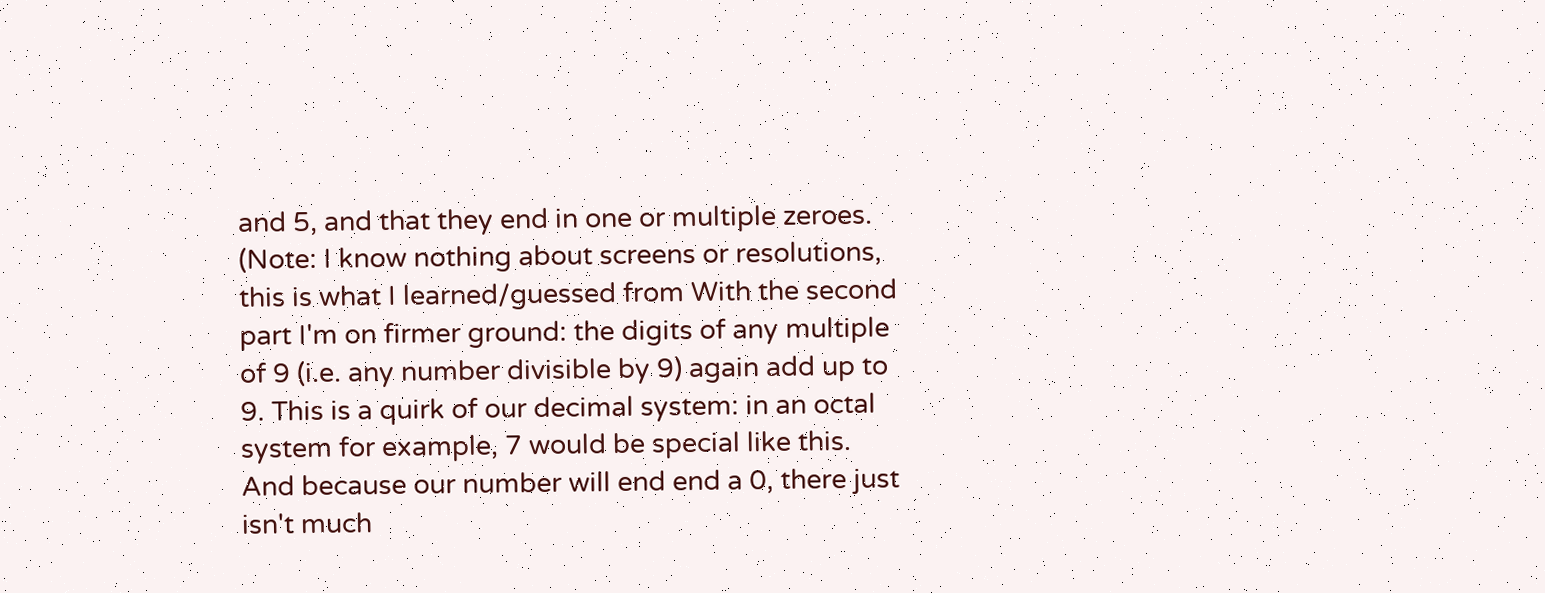and 5, and that they end in one or multiple zeroes. (Note: I know nothing about screens or resolutions, this is what I learned/guessed from With the second part I'm on firmer ground: the digits of any multiple of 9 (i.e. any number divisible by 9) again add up to 9. This is a quirk of our decimal system: in an octal system for example, 7 would be special like this. And because our number will end end a 0, there just isn't much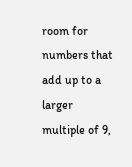room for numbers that add up to a larger multiple of 9,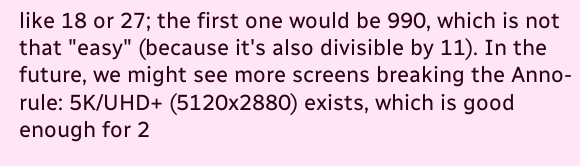like 18 or 27; the first one would be 990, which is not that "easy" (because it's also divisible by 11). In the future, we might see more screens breaking the Anno-rule: 5K/UHD+ (5120x2880) exists, which is good enough for 2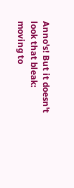Anno's! But it doesn't look that bleak: moving to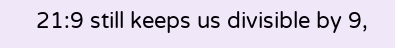21:9 still keeps us divisible by 9,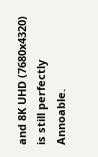and 8K UHD (7680x4320) is still perfectly Annoable.